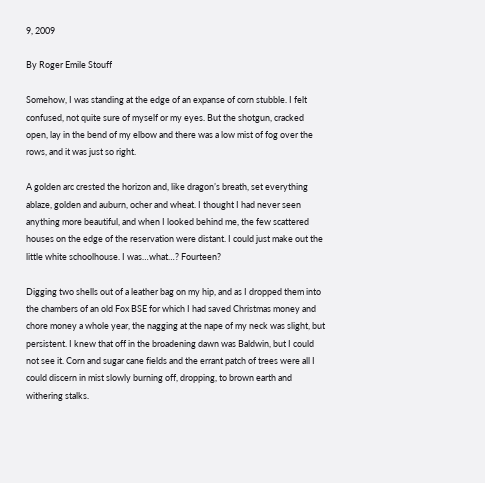9, 2009

By Roger Emile Stouff

Somehow, I was standing at the edge of an expanse of corn stubble. I felt confused, not quite sure of myself or my eyes. But the shotgun, cracked open, lay in the bend of my elbow and there was a low mist of fog over the rows, and it was just so right.

A golden arc crested the horizon and, like dragon’s breath, set everything ablaze, golden and auburn, ocher and wheat. I thought I had never seen anything more beautiful, and when I looked behind me, the few scattered houses on the edge of the reservation were distant. I could just make out the little white schoolhouse. I was…what…? Fourteen?

Digging two shells out of a leather bag on my hip, and as I dropped them into the chambers of an old Fox BSE for which I had saved Christmas money and chore money a whole year, the nagging at the nape of my neck was slight, but persistent. I knew that off in the broadening dawn was Baldwin, but I could not see it. Corn and sugar cane fields and the errant patch of trees were all I could discern in mist slowly burning off, dropping, to brown earth and withering stalks.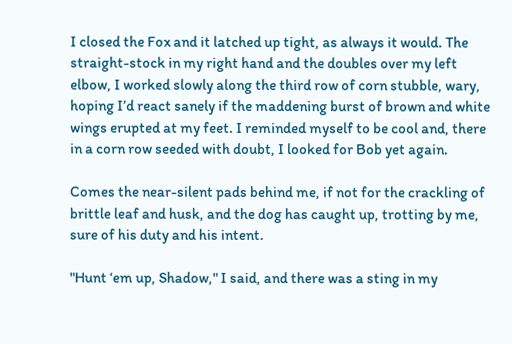I closed the Fox and it latched up tight, as always it would. The straight-stock in my right hand and the doubles over my left elbow, I worked slowly along the third row of corn stubble, wary, hoping I’d react sanely if the maddening burst of brown and white wings erupted at my feet. I reminded myself to be cool and, there in a corn row seeded with doubt, I looked for Bob yet again.

Comes the near-silent pads behind me, if not for the crackling of brittle leaf and husk, and the dog has caught up, trotting by me, sure of his duty and his intent.

"Hunt ‘em up, Shadow," I said, and there was a sting in my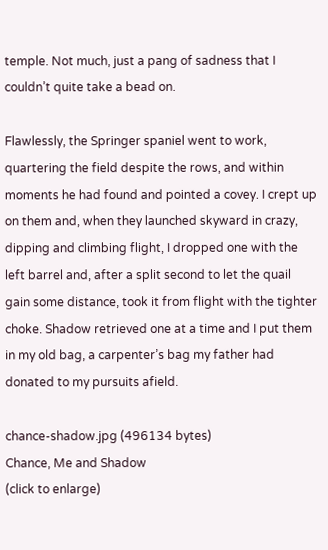temple. Not much, just a pang of sadness that I couldn’t quite take a bead on.

Flawlessly, the Springer spaniel went to work, quartering the field despite the rows, and within moments he had found and pointed a covey. I crept up on them and, when they launched skyward in crazy, dipping and climbing flight, I dropped one with the left barrel and, after a split second to let the quail gain some distance, took it from flight with the tighter choke. Shadow retrieved one at a time and I put them in my old bag, a carpenter’s bag my father had donated to my pursuits afield.

chance-shadow.jpg (496134 bytes)
Chance, Me and Shadow
(click to enlarge)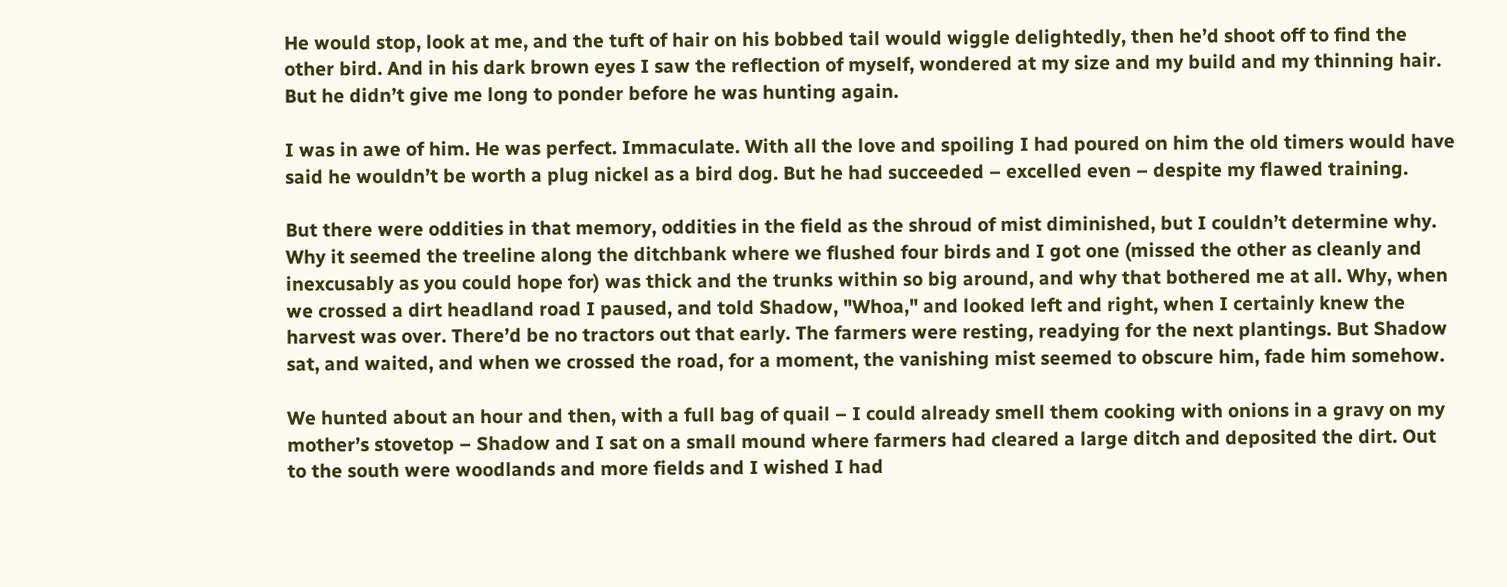He would stop, look at me, and the tuft of hair on his bobbed tail would wiggle delightedly, then he’d shoot off to find the other bird. And in his dark brown eyes I saw the reflection of myself, wondered at my size and my build and my thinning hair. But he didn’t give me long to ponder before he was hunting again.

I was in awe of him. He was perfect. Immaculate. With all the love and spoiling I had poured on him the old timers would have said he wouldn’t be worth a plug nickel as a bird dog. But he had succeeded – excelled even – despite my flawed training.

But there were oddities in that memory, oddities in the field as the shroud of mist diminished, but I couldn’t determine why. Why it seemed the treeline along the ditchbank where we flushed four birds and I got one (missed the other as cleanly and inexcusably as you could hope for) was thick and the trunks within so big around, and why that bothered me at all. Why, when we crossed a dirt headland road I paused, and told Shadow, "Whoa," and looked left and right, when I certainly knew the harvest was over. There’d be no tractors out that early. The farmers were resting, readying for the next plantings. But Shadow sat, and waited, and when we crossed the road, for a moment, the vanishing mist seemed to obscure him, fade him somehow.

We hunted about an hour and then, with a full bag of quail – I could already smell them cooking with onions in a gravy on my mother’s stovetop – Shadow and I sat on a small mound where farmers had cleared a large ditch and deposited the dirt. Out to the south were woodlands and more fields and I wished I had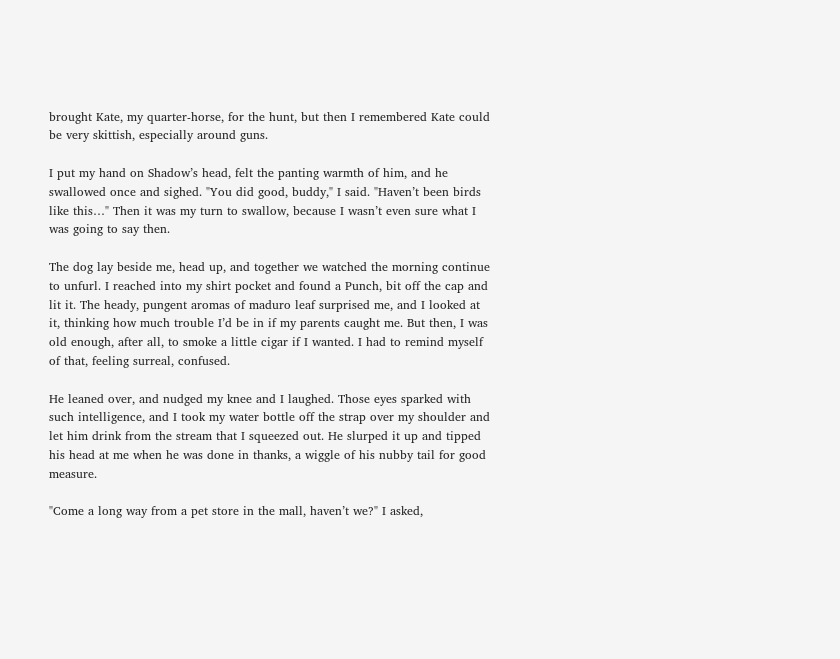brought Kate, my quarter-horse, for the hunt, but then I remembered Kate could be very skittish, especially around guns.

I put my hand on Shadow’s head, felt the panting warmth of him, and he swallowed once and sighed. "You did good, buddy," I said. "Haven’t been birds like this…" Then it was my turn to swallow, because I wasn’t even sure what I was going to say then.

The dog lay beside me, head up, and together we watched the morning continue to unfurl. I reached into my shirt pocket and found a Punch, bit off the cap and lit it. The heady, pungent aromas of maduro leaf surprised me, and I looked at it, thinking how much trouble I’d be in if my parents caught me. But then, I was old enough, after all, to smoke a little cigar if I wanted. I had to remind myself of that, feeling surreal, confused.

He leaned over, and nudged my knee and I laughed. Those eyes sparked with such intelligence, and I took my water bottle off the strap over my shoulder and let him drink from the stream that I squeezed out. He slurped it up and tipped his head at me when he was done in thanks, a wiggle of his nubby tail for good measure.

"Come a long way from a pet store in the mall, haven’t we?" I asked,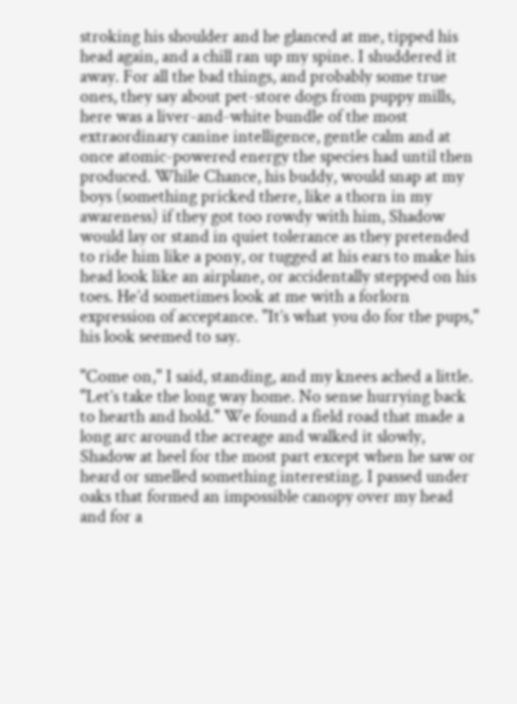stroking his shoulder and he glanced at me, tipped his head again, and a chill ran up my spine. I shuddered it away. For all the bad things, and probably some true ones, they say about pet-store dogs from puppy mills, here was a liver-and-white bundle of the most extraordinary canine intelligence, gentle calm and at once atomic-powered energy the species had until then produced. While Chance, his buddy, would snap at my boys (something pricked there, like a thorn in my awareness) if they got too rowdy with him, Shadow would lay or stand in quiet tolerance as they pretended to ride him like a pony, or tugged at his ears to make his head look like an airplane, or accidentally stepped on his toes. He’d sometimes look at me with a forlorn expression of acceptance. "It’s what you do for the pups," his look seemed to say.

"Come on," I said, standing, and my knees ached a little. "Let’s take the long way home. No sense hurrying back to hearth and hold." We found a field road that made a long arc around the acreage and walked it slowly, Shadow at heel for the most part except when he saw or heard or smelled something interesting. I passed under oaks that formed an impossible canopy over my head and for a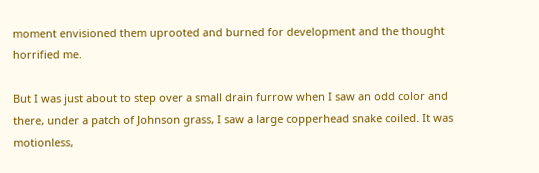moment envisioned them uprooted and burned for development and the thought horrified me.

But I was just about to step over a small drain furrow when I saw an odd color and there, under a patch of Johnson grass, I saw a large copperhead snake coiled. It was motionless,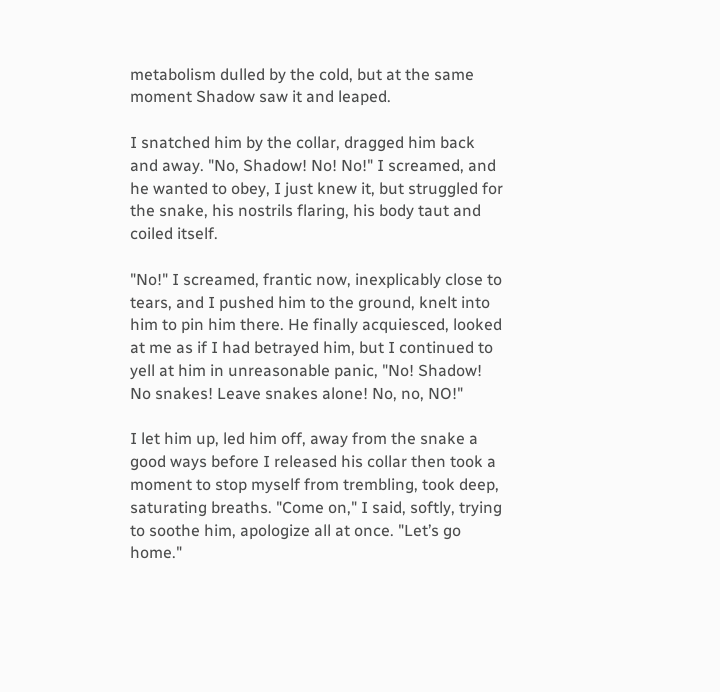metabolism dulled by the cold, but at the same moment Shadow saw it and leaped.

I snatched him by the collar, dragged him back and away. "No, Shadow! No! No!" I screamed, and he wanted to obey, I just knew it, but struggled for the snake, his nostrils flaring, his body taut and coiled itself.

"No!" I screamed, frantic now, inexplicably close to tears, and I pushed him to the ground, knelt into him to pin him there. He finally acquiesced, looked at me as if I had betrayed him, but I continued to yell at him in unreasonable panic, "No! Shadow! No snakes! Leave snakes alone! No, no, NO!"

I let him up, led him off, away from the snake a good ways before I released his collar then took a moment to stop myself from trembling, took deep, saturating breaths. "Come on," I said, softly, trying to soothe him, apologize all at once. "Let’s go home."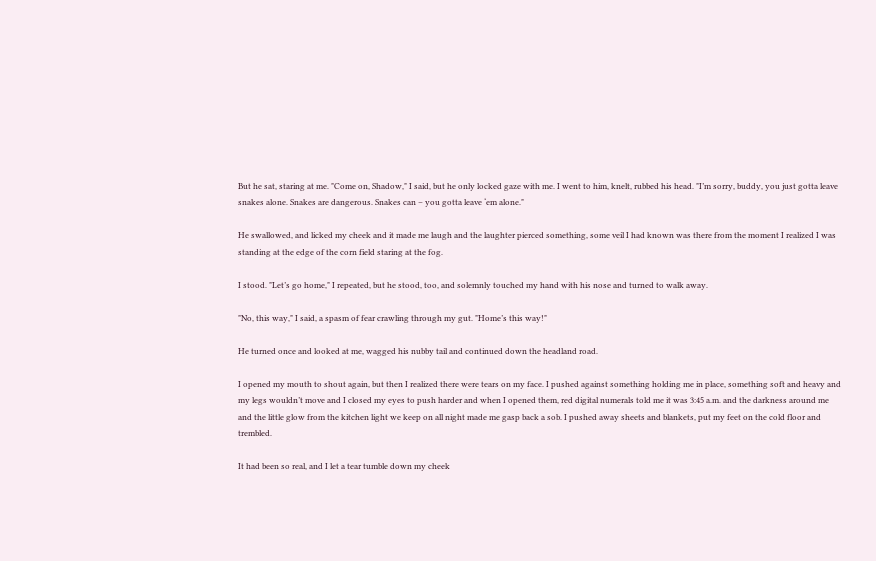But he sat, staring at me. "Come on, Shadow," I said, but he only locked gaze with me. I went to him, knelt, rubbed his head. "I’m sorry, buddy, you just gotta leave snakes alone. Snakes are dangerous. Snakes can – you gotta leave ‘em alone."

He swallowed, and licked my cheek and it made me laugh and the laughter pierced something, some veil I had known was there from the moment I realized I was standing at the edge of the corn field staring at the fog.

I stood. "Let’s go home," I repeated, but he stood, too, and solemnly touched my hand with his nose and turned to walk away.

"No, this way," I said, a spasm of fear crawling through my gut. "Home’s this way!"

He turned once and looked at me, wagged his nubby tail and continued down the headland road.

I opened my mouth to shout again, but then I realized there were tears on my face. I pushed against something holding me in place, something soft and heavy and my legs wouldn’t move and I closed my eyes to push harder and when I opened them, red digital numerals told me it was 3:45 a.m. and the darkness around me and the little glow from the kitchen light we keep on all night made me gasp back a sob. I pushed away sheets and blankets, put my feet on the cold floor and trembled.

It had been so real, and I let a tear tumble down my cheek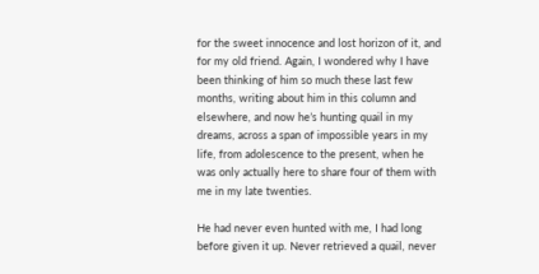for the sweet innocence and lost horizon of it, and for my old friend. Again, I wondered why I have been thinking of him so much these last few months, writing about him in this column and elsewhere, and now he’s hunting quail in my dreams, across a span of impossible years in my life, from adolescence to the present, when he was only actually here to share four of them with me in my late twenties.

He had never even hunted with me, I had long before given it up. Never retrieved a quail, never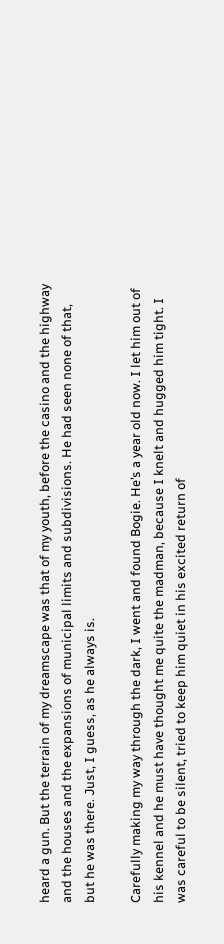heard a gun. But the terrain of my dreamscape was that of my youth, before the casino and the highway and the houses and the expansions of municipal limits and subdivisions. He had seen none of that, but he was there. Just, I guess, as he always is.

Carefully making my way through the dark, I went and found Bogie. He’s a year old now. I let him out of his kennel and he must have thought me quite the madman, because I knelt and hugged him tight. I was careful to be silent, tried to keep him quiet in his excited return of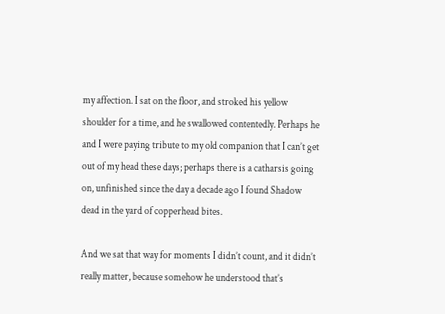my affection. I sat on the floor, and stroked his yellow shoulder for a time, and he swallowed contentedly. Perhaps he and I were paying tribute to my old companion that I can’t get out of my head these days; perhaps there is a catharsis going on, unfinished since the day a decade ago I found Shadow dead in the yard of copperhead bites.

And we sat that way for moments I didn’t count, and it didn’t really matter, because somehow he understood that’s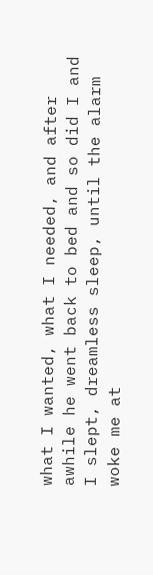what I wanted, what I needed, and after awhile he went back to bed and so did I and I slept, dreamless sleep, until the alarm woke me at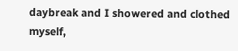daybreak and I showered and clothed myself,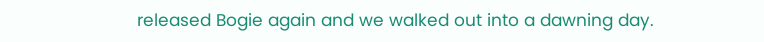released Bogie again and we walked out into a dawning day.